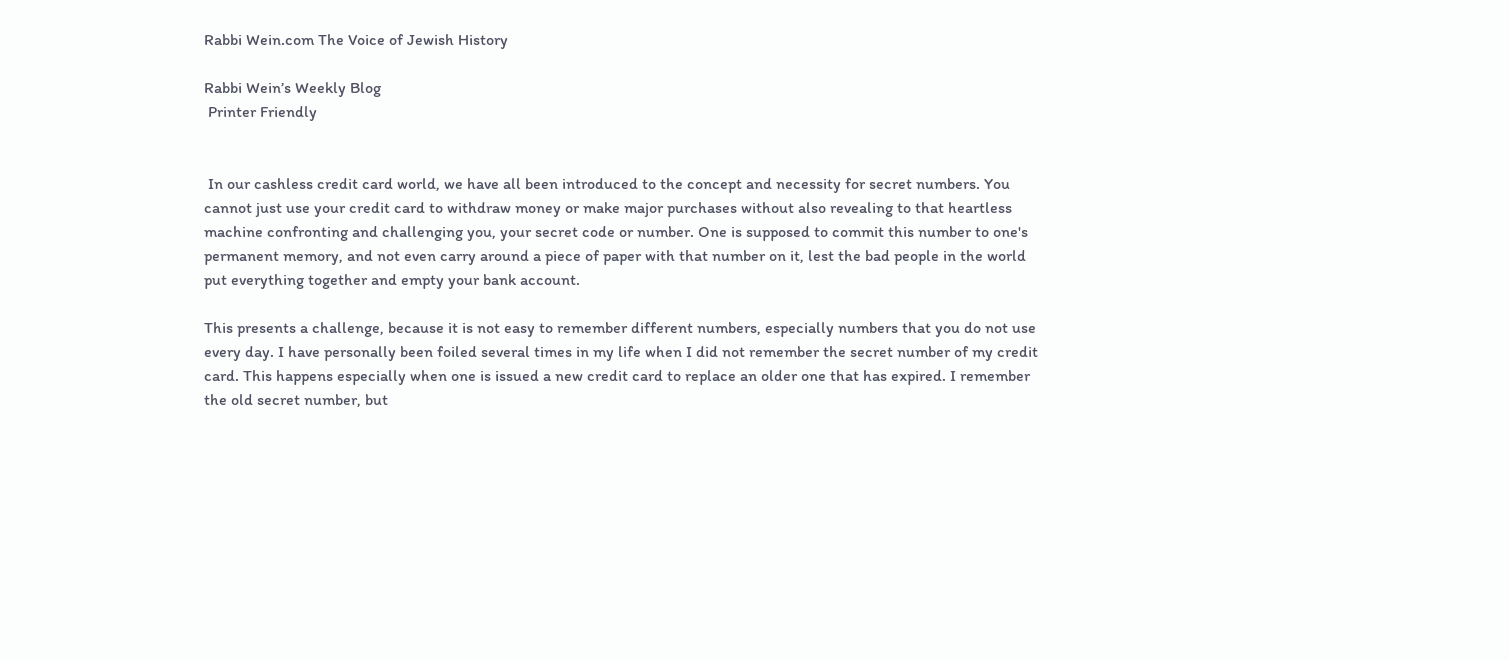Rabbi Wein.com The Voice of Jewish History

Rabbi Wein’s Weekly Blog
 Printer Friendly


 In our cashless credit card world, we have all been introduced to the concept and necessity for secret numbers. You cannot just use your credit card to withdraw money or make major purchases without also revealing to that heartless machine confronting and challenging you, your secret code or number. One is supposed to commit this number to one's permanent memory, and not even carry around a piece of paper with that number on it, lest the bad people in the world put everything together and empty your bank account.

This presents a challenge, because it is not easy to remember different numbers, especially numbers that you do not use every day. I have personally been foiled several times in my life when I did not remember the secret number of my credit card. This happens especially when one is issued a new credit card to replace an older one that has expired. I remember the old secret number, but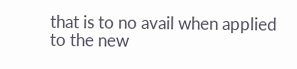that is to no avail when applied to the new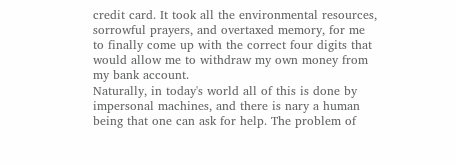credit card. It took all the environmental resources, sorrowful prayers, and overtaxed memory, for me to finally come up with the correct four digits that would allow me to withdraw my own money from my bank account.
Naturally, in today's world all of this is done by impersonal machines, and there is nary a human being that one can ask for help. The problem of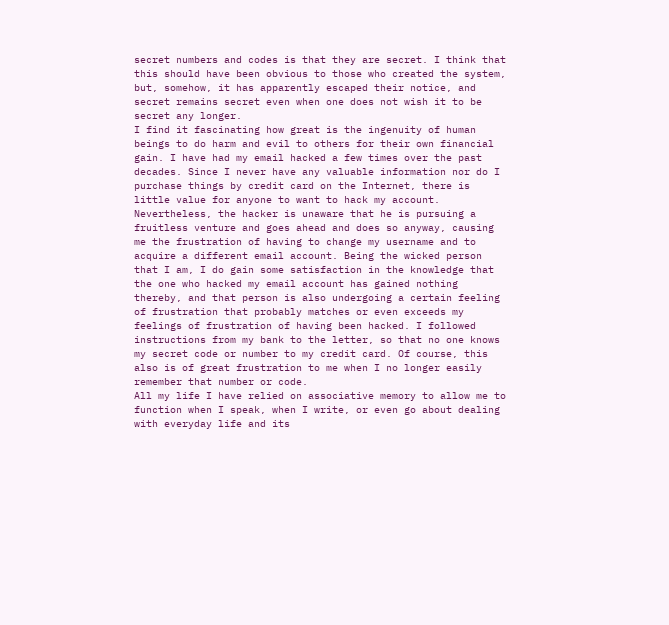secret numbers and codes is that they are secret. I think that this should have been obvious to those who created the system, but, somehow, it has apparently escaped their notice, and secret remains secret even when one does not wish it to be secret any longer.
I find it fascinating how great is the ingenuity of human beings to do harm and evil to others for their own financial gain. I have had my email hacked a few times over the past decades. Since I never have any valuable information nor do I purchase things by credit card on the Internet, there is little value for anyone to want to hack my account. Nevertheless, the hacker is unaware that he is pursuing a fruitless venture and goes ahead and does so anyway, causing me the frustration of having to change my username and to acquire a different email account. Being the wicked person that I am, I do gain some satisfaction in the knowledge that the one who hacked my email account has gained nothing thereby, and that person is also undergoing a certain feeling of frustration that probably matches or even exceeds my feelings of frustration of having been hacked. I followed instructions from my bank to the letter, so that no one knows my secret code or number to my credit card. Of course, this also is of great frustration to me when I no longer easily remember that number or code.
All my life I have relied on associative memory to allow me to function when I speak, when I write, or even go about dealing with everyday life and its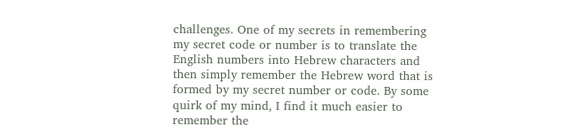challenges. One of my secrets in remembering my secret code or number is to translate the English numbers into Hebrew characters and then simply remember the Hebrew word that is formed by my secret number or code. By some quirk of my mind, I find it much easier to remember the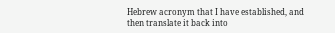Hebrew acronym that I have established, and then translate it back into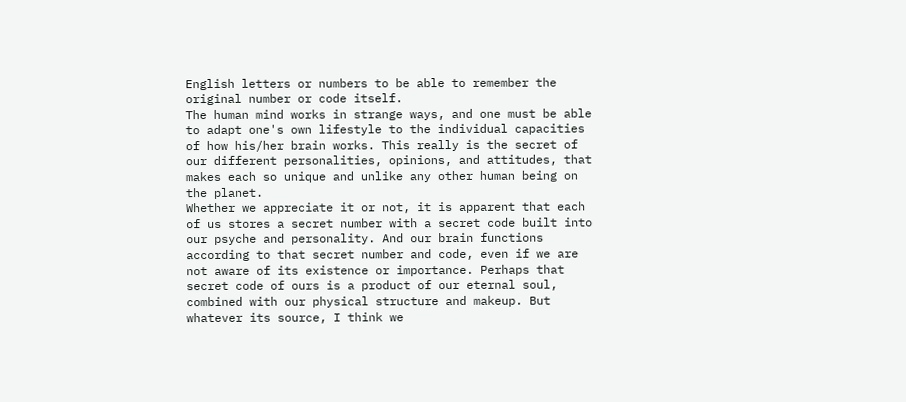English letters or numbers to be able to remember the original number or code itself.
The human mind works in strange ways, and one must be able to adapt one's own lifestyle to the individual capacities of how his/her brain works. This really is the secret of our different personalities, opinions, and attitudes, that makes each so unique and unlike any other human being on the planet.
Whether we appreciate it or not, it is apparent that each of us stores a secret number with a secret code built into our psyche and personality. And our brain functions according to that secret number and code, even if we are not aware of its existence or importance. Perhaps that secret code of ours is a product of our eternal soul, combined with our physical structure and makeup. But whatever its source, I think we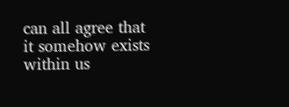can all agree that it somehow exists within us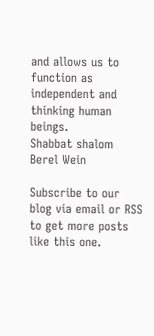and allows us to function as independent and thinking human beings.
Shabbat shalom
Berel Wein

Subscribe to our blog via email or RSS to get more posts like this one.